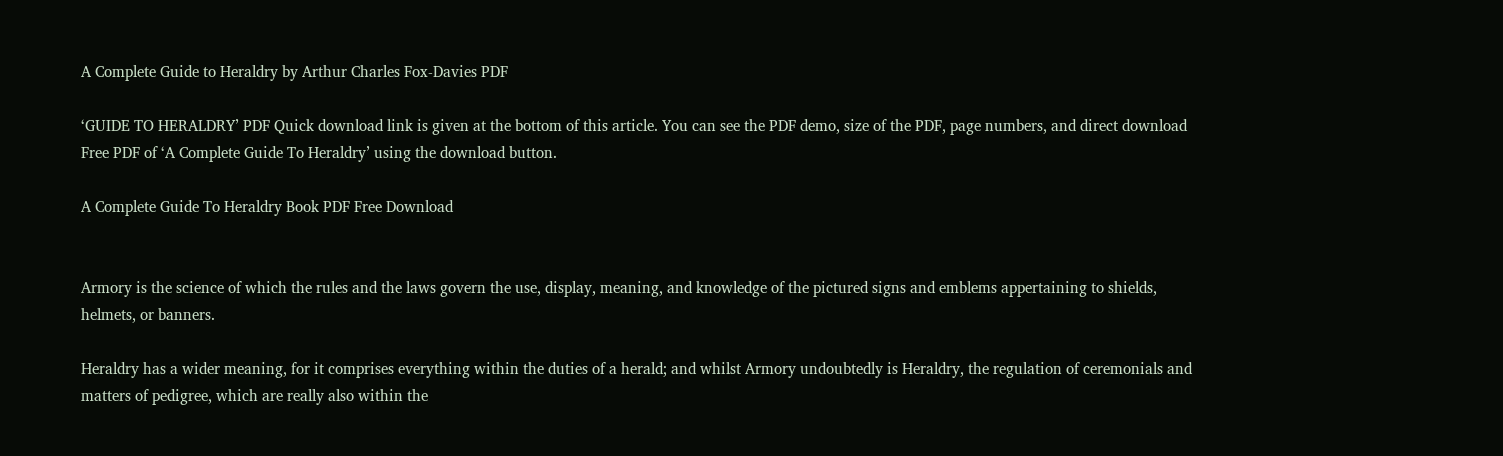A Complete Guide to Heraldry by Arthur Charles Fox-Davies PDF

‘GUIDE TO HERALDRY’ PDF Quick download link is given at the bottom of this article. You can see the PDF demo, size of the PDF, page numbers, and direct download Free PDF of ‘A Complete Guide To Heraldry’ using the download button.

A Complete Guide To Heraldry Book PDF Free Download


Armory is the science of which the rules and the laws govern the use, display, meaning, and knowledge of the pictured signs and emblems appertaining to shields, helmets, or banners.

Heraldry has a wider meaning, for it comprises everything within the duties of a herald; and whilst Armory undoubtedly is Heraldry, the regulation of ceremonials and matters of pedigree, which are really also within the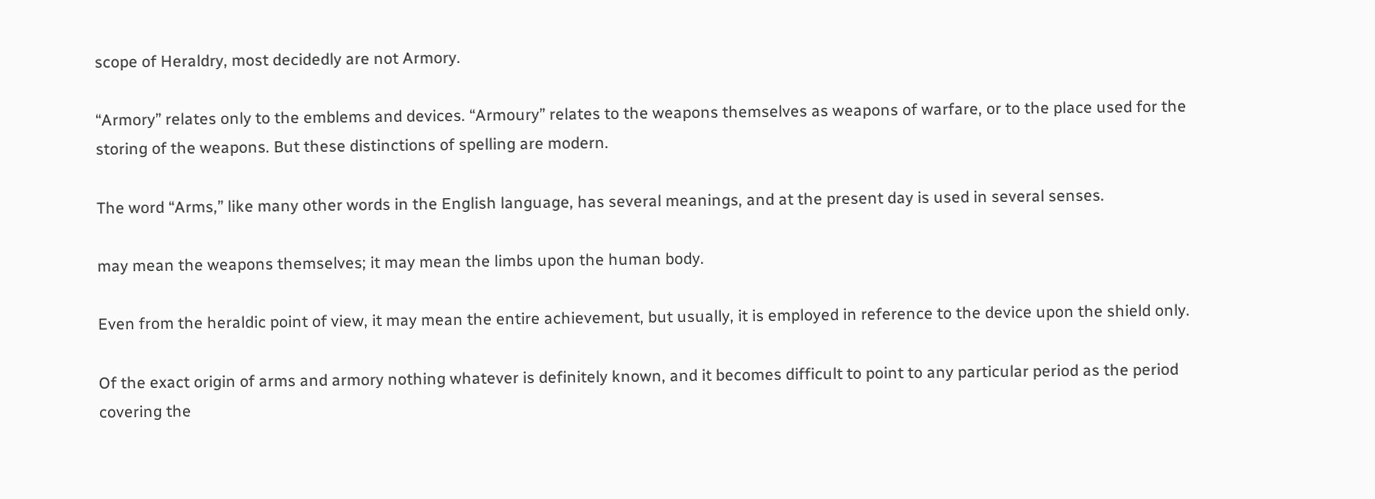scope of Heraldry, most decidedly are not Armory.

“Armory” relates only to the emblems and devices. “Armoury” relates to the weapons themselves as weapons of warfare, or to the place used for the storing of the weapons. But these distinctions of spelling are modern.

The word “Arms,” like many other words in the English language, has several meanings, and at the present day is used in several senses.

may mean the weapons themselves; it may mean the limbs upon the human body.

Even from the heraldic point of view, it may mean the entire achievement, but usually, it is employed in reference to the device upon the shield only.

Of the exact origin of arms and armory nothing whatever is definitely known, and it becomes difficult to point to any particular period as the period covering the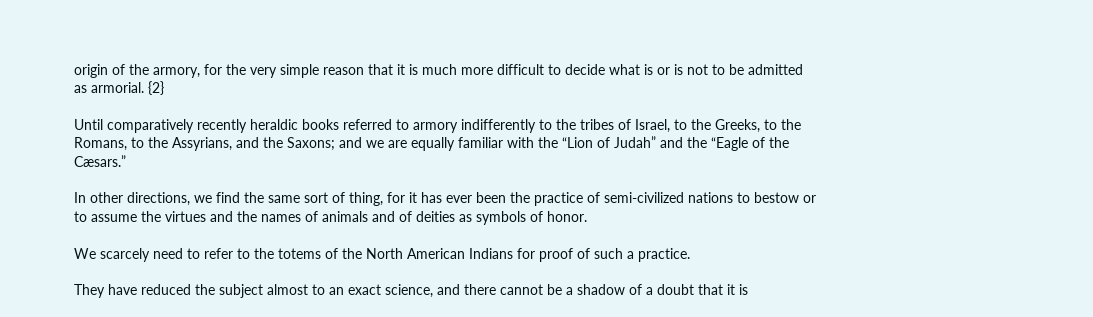origin of the armory, for the very simple reason that it is much more difficult to decide what is or is not to be admitted as armorial. {2}

Until comparatively recently heraldic books referred to armory indifferently to the tribes of Israel, to the Greeks, to the Romans, to the Assyrians, and the Saxons; and we are equally familiar with the “Lion of Judah” and the “Eagle of the Cæsars.”

In other directions, we find the same sort of thing, for it has ever been the practice of semi-civilized nations to bestow or to assume the virtues and the names of animals and of deities as symbols of honor.

We scarcely need to refer to the totems of the North American Indians for proof of such a practice.

They have reduced the subject almost to an exact science, and there cannot be a shadow of a doubt that it is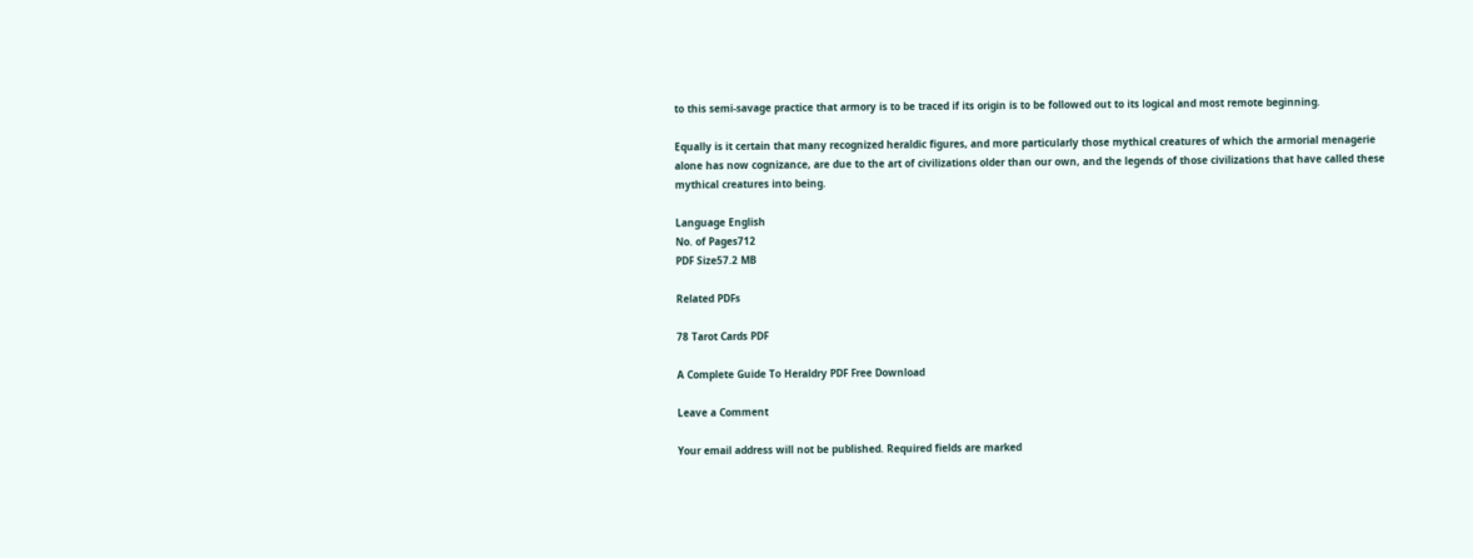to this semi-savage practice that armory is to be traced if its origin is to be followed out to its logical and most remote beginning.

Equally is it certain that many recognized heraldic figures, and more particularly those mythical creatures of which the armorial menagerie alone has now cognizance, are due to the art of civilizations older than our own, and the legends of those civilizations that have called these mythical creatures into being.

Language English
No. of Pages712
PDF Size57.2 MB

Related PDFs

78 Tarot Cards PDF

A Complete Guide To Heraldry PDF Free Download

Leave a Comment

Your email address will not be published. Required fields are marked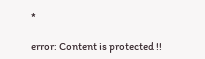*

error: Content is protected !!